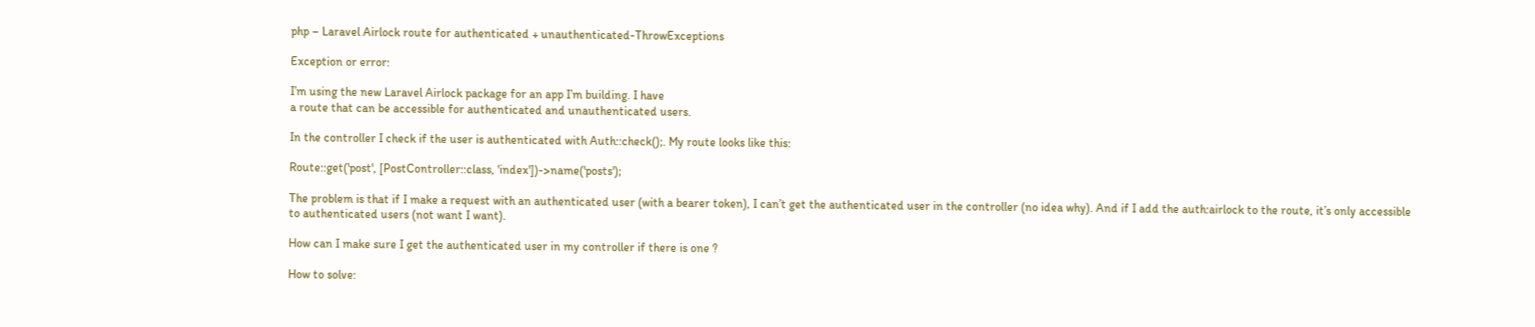php – Laravel Airlock route for authenticated + unauthenticated-ThrowExceptions

Exception or error:

I’m using the new Laravel Airlock package for an app I’m building. I have
a route that can be accessible for authenticated and unauthenticated users.

In the controller I check if the user is authenticated with Auth::check();. My route looks like this:

Route::get('post', [PostController::class, 'index'])->name('posts');

The problem is that if I make a request with an authenticated user (with a bearer token), I can’t get the authenticated user in the controller (no idea why). And if I add the auth:airlock to the route, it’s only accessible to authenticated users (not want I want).

How can I make sure I get the authenticated user in my controller if there is one ?

How to solve: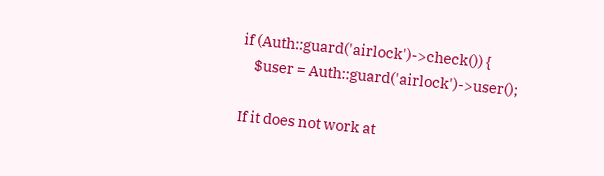if (Auth::guard('airlock')->check()) {
    $user = Auth::guard('airlock')->user();

If it does not work at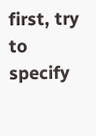first, try to specify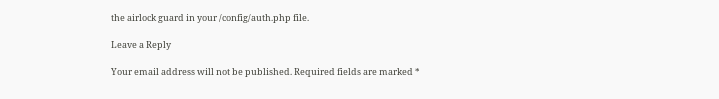the airlock guard in your /config/auth.php file.

Leave a Reply

Your email address will not be published. Required fields are marked *